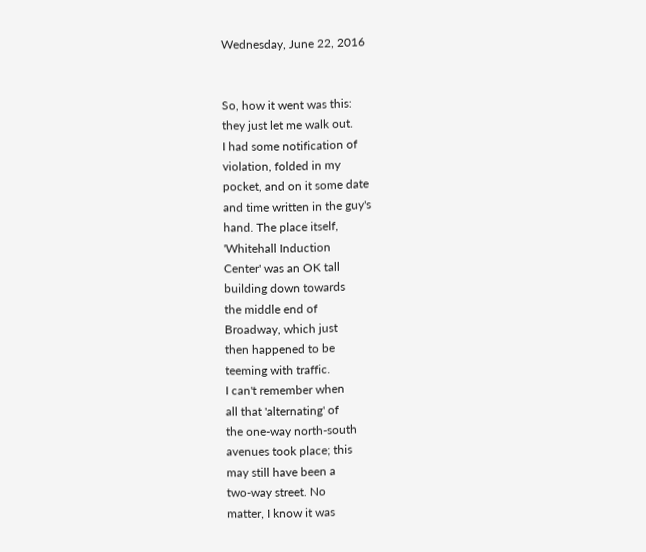Wednesday, June 22, 2016


So, how it went was this:
they just let me walk out.
I had some notification of
violation, folded in my
pocket, and on it some date
and time written in the guy's
hand. The place itself,
'Whitehall Induction
Center' was an OK tall
building down towards
the middle end of
Broadway, which just
then happened to be
teeming with traffic.
I can't remember when
all that 'alternating' of
the one-way north-south
avenues took place; this
may still have been a
two-way street. No
matter, I know it was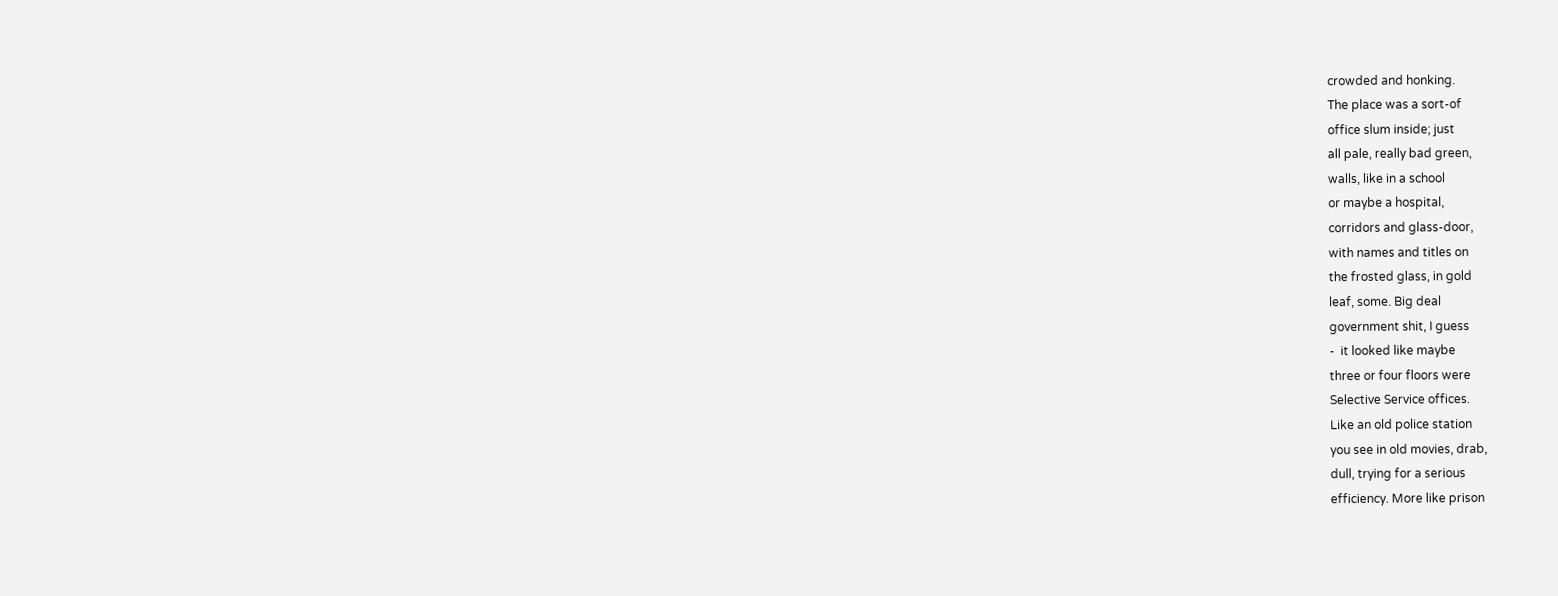crowded and honking.
The place was a sort-of
office slum inside; just
all pale, really bad green,
walls, like in a school
or maybe a hospital,
corridors and glass-door,
with names and titles on
the frosted glass, in gold
leaf, some. Big deal
government shit, I guess
-  it looked like maybe
three or four floors were
Selective Service offices.
Like an old police station
you see in old movies, drab,
dull, trying for a serious
efficiency. More like prison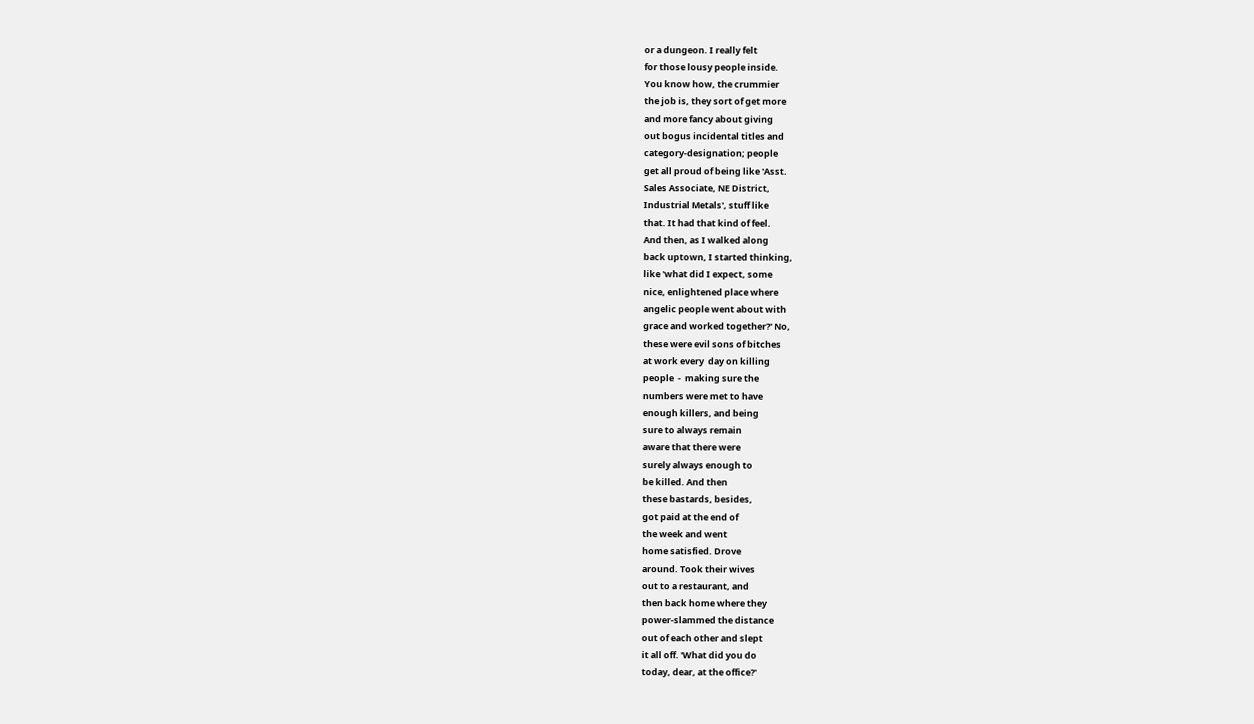or a dungeon. I really felt
for those lousy people inside.
You know how, the crummier
the job is, they sort of get more
and more fancy about giving
out bogus incidental titles and
category-designation; people
get all proud of being like 'Asst.
Sales Associate, NE District,
Industrial Metals', stuff like
that. It had that kind of feel.
And then, as I walked along
back uptown, I started thinking,
like 'what did I expect, some
nice, enlightened place where
angelic people went about with
grace and worked together?' No,
these were evil sons of bitches
at work every  day on killing
people  -  making sure the
numbers were met to have
enough killers, and being
sure to always remain
aware that there were
surely always enough to
be killed. And then
these bastards, besides,
got paid at the end of
the week and went
home satisfied. Drove
around. Took their wives
out to a restaurant, and
then back home where they
power-slammed the distance
out of each other and slept
it all off. 'What did you do
today, dear, at the office?'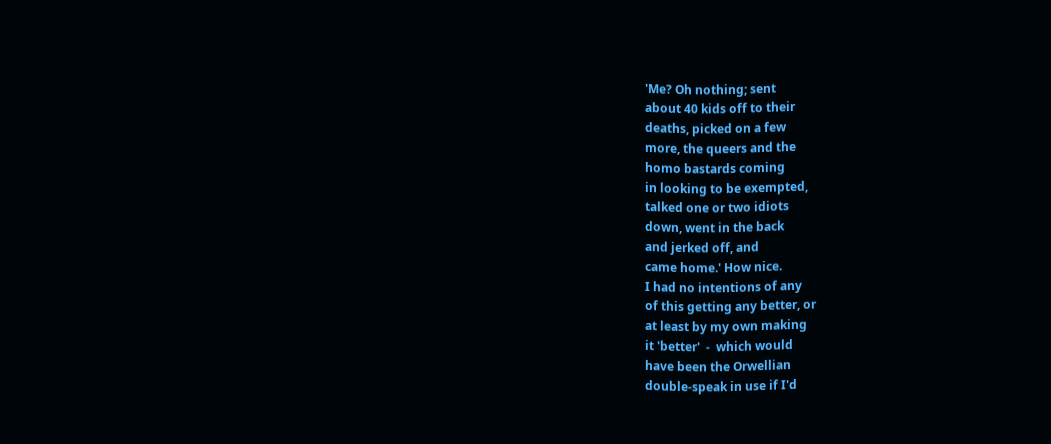'Me? Oh nothing; sent
about 40 kids off to their
deaths, picked on a few
more, the queers and the
homo bastards coming
in looking to be exempted,
talked one or two idiots
down, went in the back
and jerked off, and
came home.' How nice.
I had no intentions of any
of this getting any better, or
at least by my own making
it 'better'  -  which would
have been the Orwellian
double-speak in use if I'd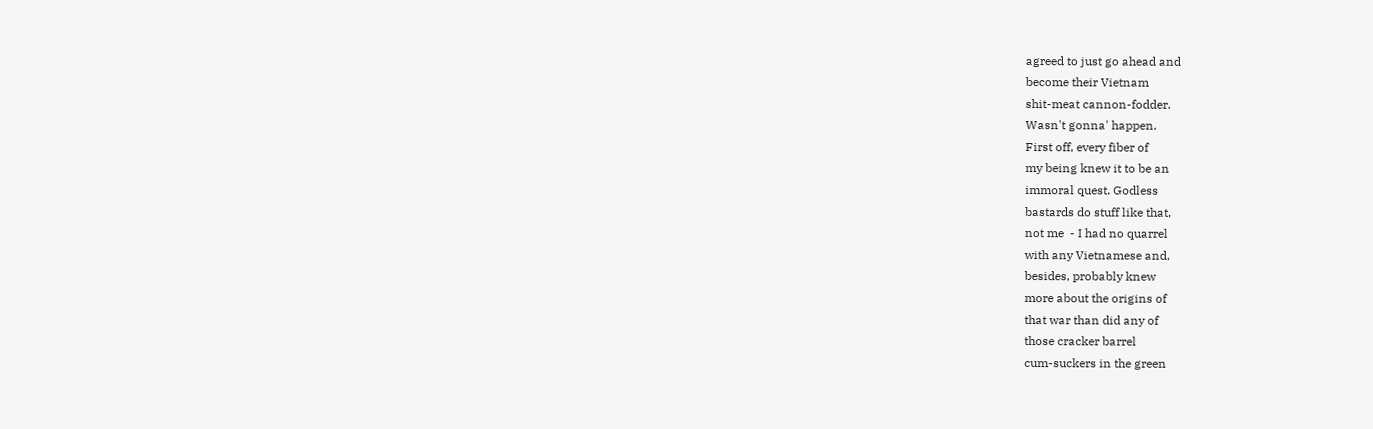agreed to just go ahead and
become their Vietnam
shit-meat cannon-fodder.
Wasn't gonna' happen.
First off, every fiber of
my being knew it to be an
immoral quest. Godless
bastards do stuff like that,
not me  - I had no quarrel
with any Vietnamese and,
besides, probably knew
more about the origins of
that war than did any of
those cracker barrel
cum-suckers in the green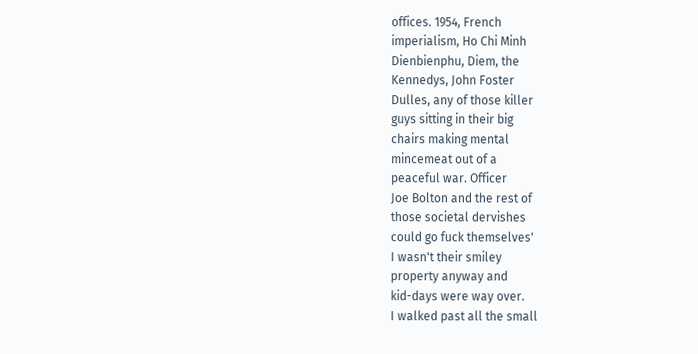offices. 1954, French
imperialism, Ho Chi Minh
Dienbienphu, Diem, the
Kennedys, John Foster
Dulles, any of those killer
guys sitting in their big
chairs making mental
mincemeat out of a
peaceful war. Officer
Joe Bolton and the rest of
those societal dervishes
could go fuck themselves'
I wasn't their smiley
property anyway and
kid-days were way over.
I walked past all the small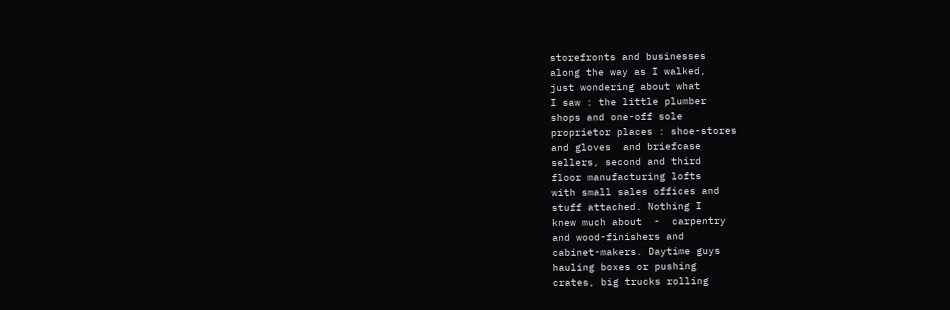storefronts and businesses
along the way as I walked,
just wondering about what
I saw : the little plumber
shops and one-off sole
proprietor places : shoe-stores
and gloves  and briefcase
sellers, second and third
floor manufacturing lofts
with small sales offices and
stuff attached. Nothing I
knew much about  -  carpentry
and wood-finishers and
cabinet-makers. Daytime guys
hauling boxes or pushing
crates, big trucks rolling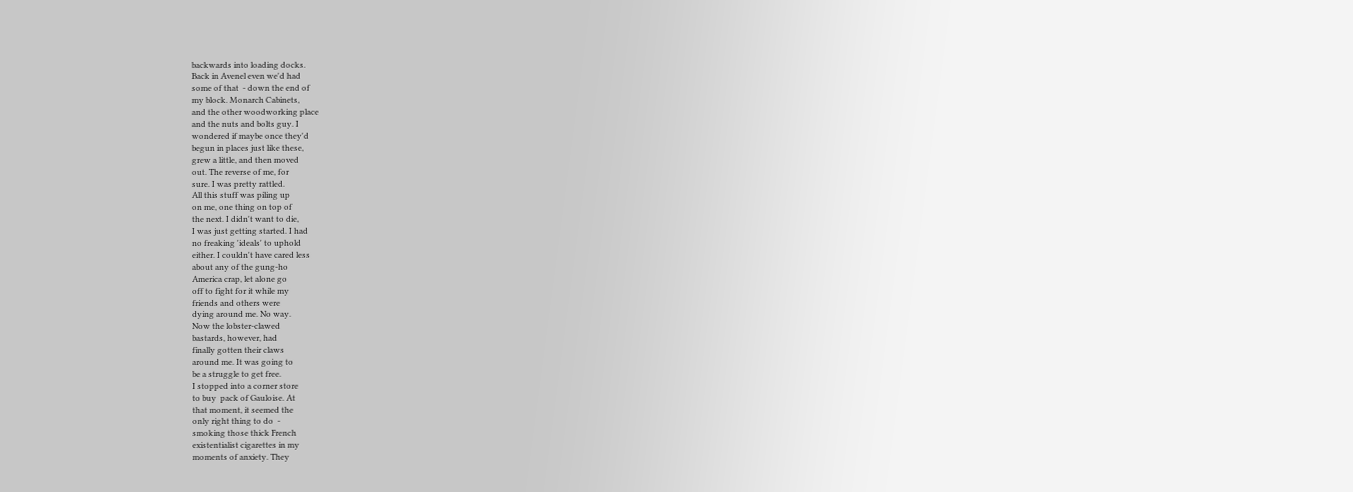backwards into loading docks.
Back in Avenel even we'd had
some of that  - down the end of
my block. Monarch Cabinets,
and the other woodworking place
and the nuts and bolts guy. I
wondered if maybe once they'd
begun in places just like these,
grew a little, and then moved
out. The reverse of me, for
sure. I was pretty rattled.
All this stuff was piling up
on me, one thing on top of
the next. I didn't want to die,
I was just getting started. I had
no freaking 'ideals' to uphold
either. I couldn't have cared less
about any of the gung-ho
America crap, let alone go
off to fight for it while my
friends and others were
dying around me. No way.
Now the lobster-clawed
bastards, however, had
finally gotten their claws
around me. It was going to
be a struggle to get free.
I stopped into a corner store
to buy  pack of Gauloise. At
that moment, it seemed the
only right thing to do  -
smoking those thick French
existentialist cigarettes in my
moments of anxiety. They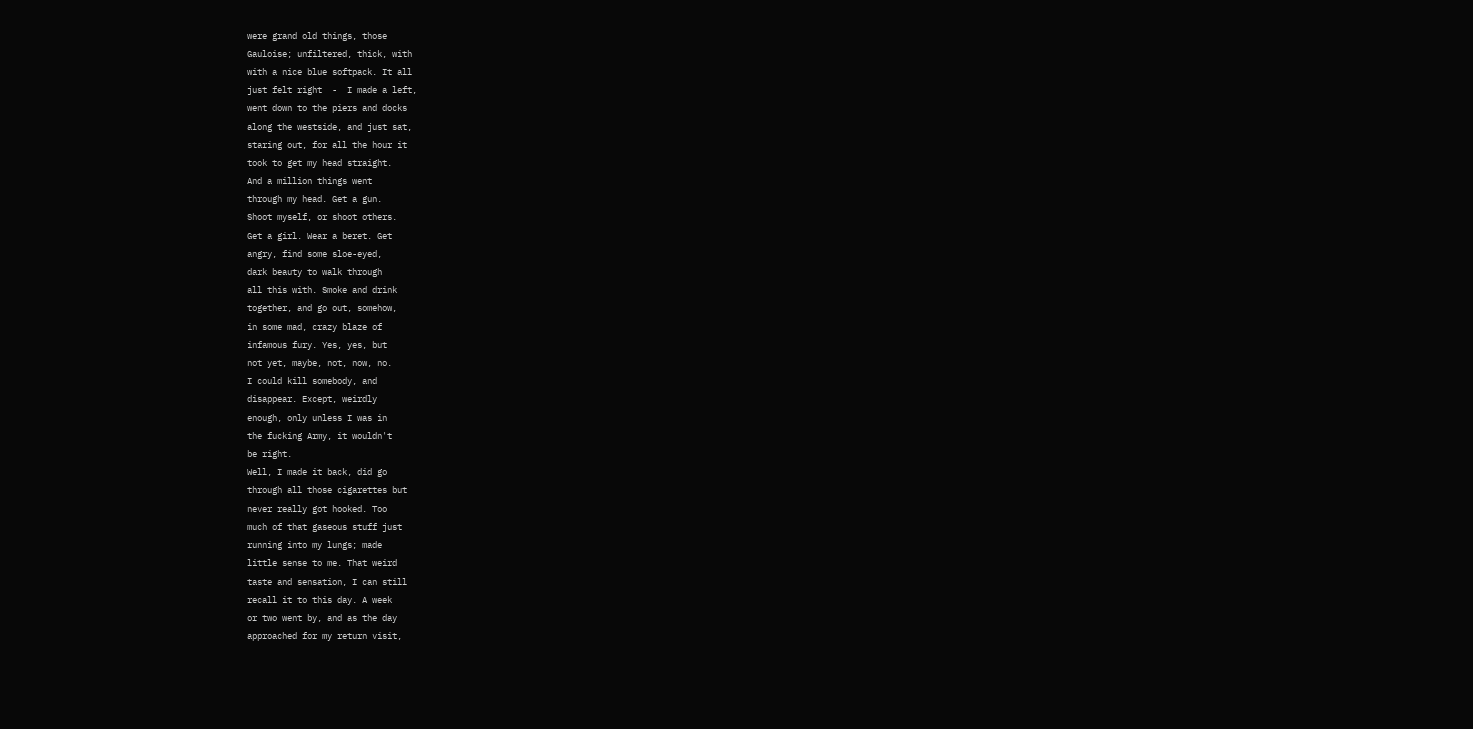were grand old things, those
Gauloise; unfiltered, thick, with
with a nice blue softpack. It all
just felt right  -  I made a left,
went down to the piers and docks
along the westside, and just sat,
staring out, for all the hour it
took to get my head straight.
And a million things went
through my head. Get a gun.
Shoot myself, or shoot others.
Get a girl. Wear a beret. Get
angry, find some sloe-eyed,
dark beauty to walk through
all this with. Smoke and drink
together, and go out, somehow,
in some mad, crazy blaze of
infamous fury. Yes, yes, but
not yet, maybe, not, now, no.
I could kill somebody, and
disappear. Except, weirdly
enough, only unless I was in
the fucking Army, it wouldn't
be right.
Well, I made it back, did go
through all those cigarettes but
never really got hooked. Too
much of that gaseous stuff just
running into my lungs; made
little sense to me. That weird
taste and sensation, I can still
recall it to this day. A week
or two went by, and as the day
approached for my return visit,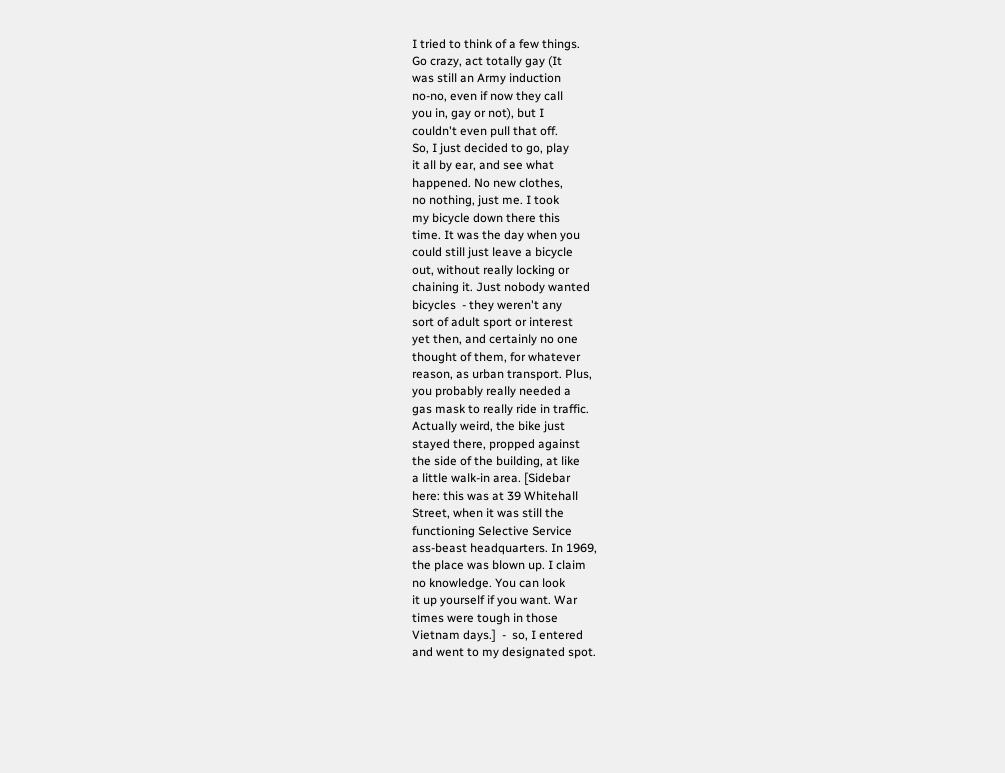I tried to think of a few things.
Go crazy, act totally gay (It
was still an Army induction
no-no, even if now they call
you in, gay or not), but I
couldn't even pull that off.
So, I just decided to go, play
it all by ear, and see what
happened. No new clothes,
no nothing, just me. I took
my bicycle down there this
time. It was the day when you
could still just leave a bicycle
out, without really locking or
chaining it. Just nobody wanted
bicycles  - they weren't any
sort of adult sport or interest
yet then, and certainly no one
thought of them, for whatever
reason, as urban transport. Plus,
you probably really needed a
gas mask to really ride in traffic.
Actually weird, the bike just
stayed there, propped against
the side of the building, at like
a little walk-in area. [Sidebar
here: this was at 39 Whitehall
Street, when it was still the
functioning Selective Service
ass-beast headquarters. In 1969,
the place was blown up. I claim
no knowledge. You can look
it up yourself if you want. War
times were tough in those
Vietnam days.]  -  so, I entered
and went to my designated spot.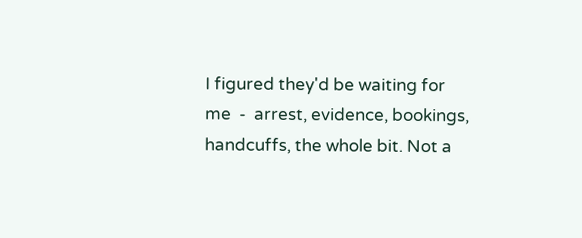I figured they'd be waiting for
me  -  arrest, evidence, bookings,
handcuffs, the whole bit. Not a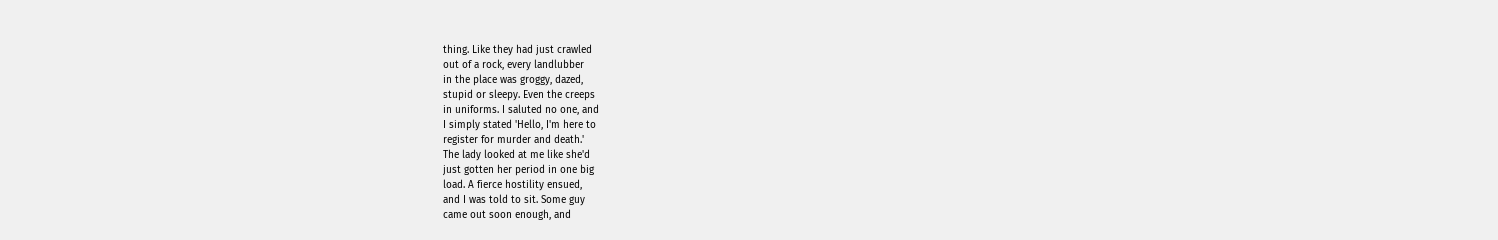thing. Like they had just crawled
out of a rock, every landlubber
in the place was groggy, dazed,
stupid or sleepy. Even the creeps
in uniforms. I saluted no one, and
I simply stated 'Hello, I'm here to
register for murder and death.'
The lady looked at me like she'd
just gotten her period in one big
load. A fierce hostility ensued,
and I was told to sit. Some guy
came out soon enough, and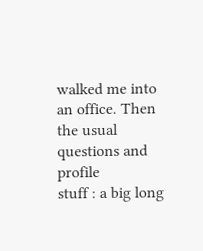walked me into an office. Then
the usual questions and profile
stuff : a big long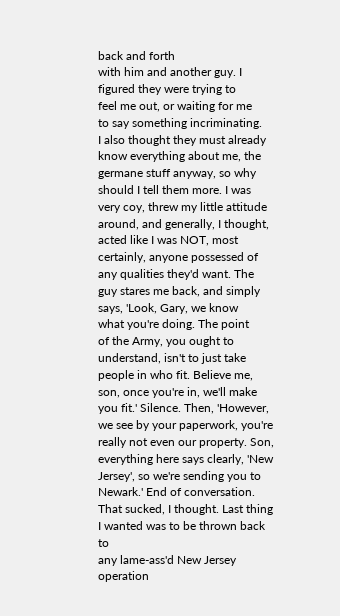back and forth
with him and another guy. I
figured they were trying to
feel me out, or waiting for me
to say something incriminating.
I also thought they must already
know everything about me, the
germane stuff anyway, so why
should I tell them more. I was
very coy, threw my little attitude
around, and generally, I thought,
acted like I was NOT, most
certainly, anyone possessed of
any qualities they'd want. The
guy stares me back, and simply
says, 'Look, Gary, we know
what you're doing. The point
of the Army, you ought to
understand, isn't to just take
people in who fit. Believe me,
son, once you're in, we'll make
you fit.' Silence. Then, 'However,
we see by your paperwork, you're
really not even our property. Son,
everything here says clearly, 'New
Jersey', so we're sending you to
Newark.' End of conversation.
That sucked, I thought. Last thing
I wanted was to be thrown back to
any lame-ass'd New Jersey operation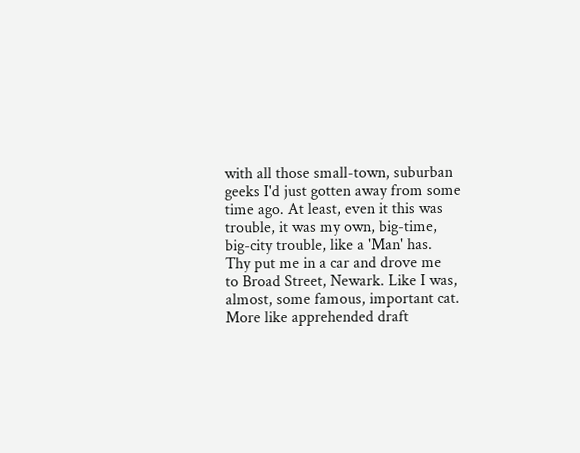with all those small-town, suburban
geeks I'd just gotten away from some
time ago. At least, even it this was
trouble, it was my own, big-time,
big-city trouble, like a 'Man' has.
Thy put me in a car and drove me
to Broad Street, Newark. Like I was,
almost, some famous, important cat.
More like apprehended draft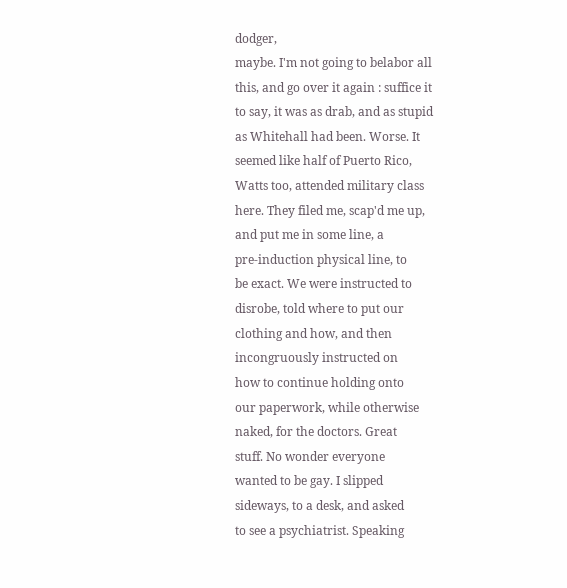dodger,
maybe. I'm not going to belabor all
this, and go over it again : suffice it
to say, it was as drab, and as stupid
as Whitehall had been. Worse. It
seemed like half of Puerto Rico,
Watts too, attended military class
here. They filed me, scap'd me up,
and put me in some line, a
pre-induction physical line, to
be exact. We were instructed to
disrobe, told where to put our
clothing and how, and then
incongruously instructed on
how to continue holding onto
our paperwork, while otherwise
naked, for the doctors. Great
stuff. No wonder everyone
wanted to be gay. I slipped
sideways, to a desk, and asked
to see a psychiatrist. Speaking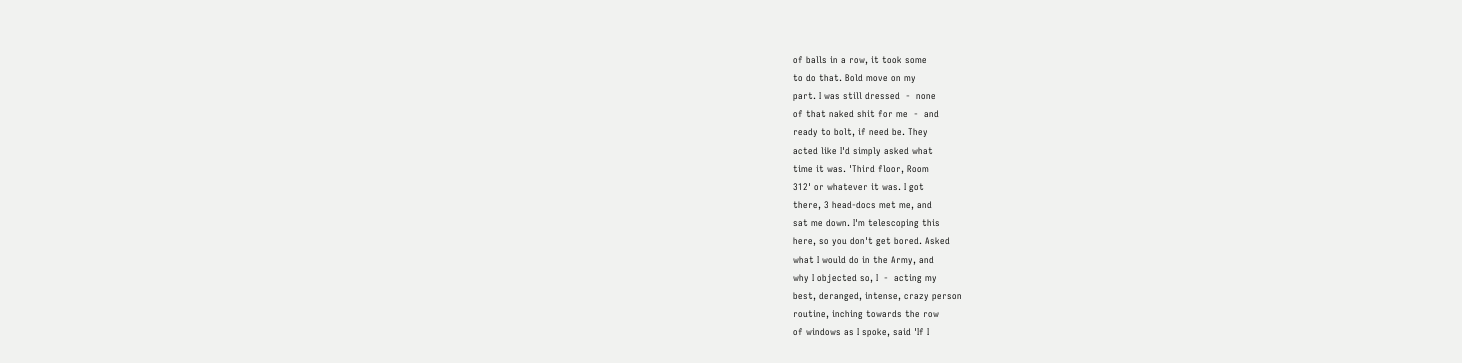of balls in a row, it took some
to do that. Bold move on my
part. I was still dressed  -  none
of that naked shit for me  -  and
ready to bolt, if need be. They
acted like I'd simply asked what
time it was. 'Third floor, Room
312' or whatever it was. I got
there, 3 head-docs met me, and
sat me down. I'm telescoping this
here, so you don't get bored. Asked
what I would do in the Army, and
why I objected so, I  -  acting my
best, deranged, intense, crazy person
routine, inching towards the row
of windows as I spoke, said 'If I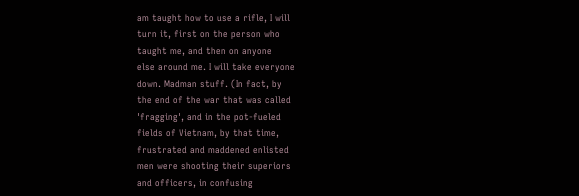am taught how to use a rifle, I will
turn it, first on the person who
taught me, and then on anyone
else around me. I will take everyone
down. Madman stuff. (In fact, by
the end of the war that was called
'fragging', and in the pot-fueled
fields of Vietnam, by that time,
frustrated and maddened enlisted
men were shooting their superiors
and officers, in confusing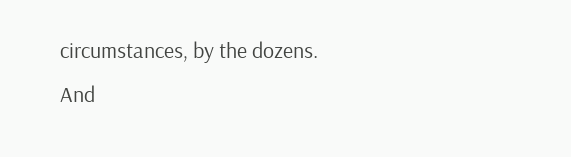circumstances, by the dozens.
And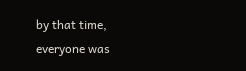by that time, everyone was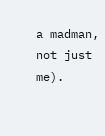a madman, not just me).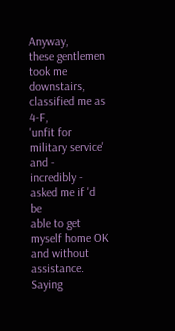Anyway,
these gentlemen took me
downstairs, classified me as 4-F,
'unfit for military service' and -
incredibly - asked me if 'd be
able to get myself home OK
and without assistance. Saying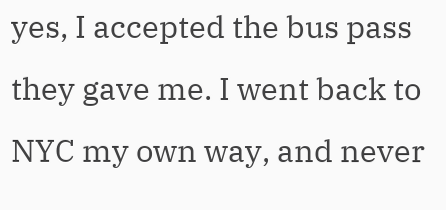yes, I accepted the bus pass
they gave me. I went back to
NYC my own way, and never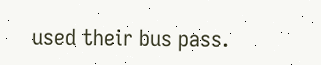used their bus pass.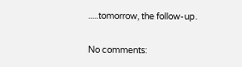.....tomorrow, the follow-up.

No comments: